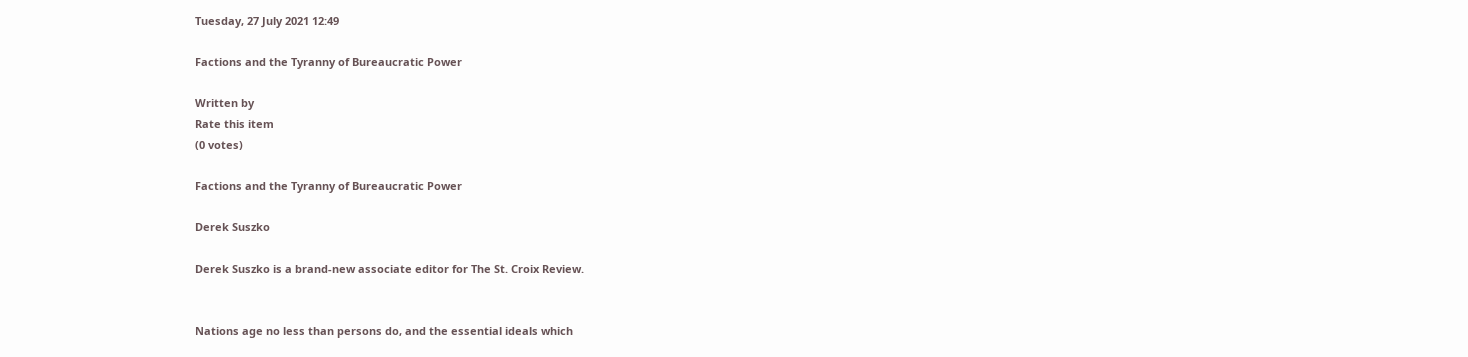Tuesday, 27 July 2021 12:49

Factions and the Tyranny of Bureaucratic Power

Written by
Rate this item
(0 votes)

Factions and the Tyranny of Bureaucratic Power

Derek Suszko

Derek Suszko is a brand-new associate editor for The St. Croix Review.


Nations age no less than persons do, and the essential ideals which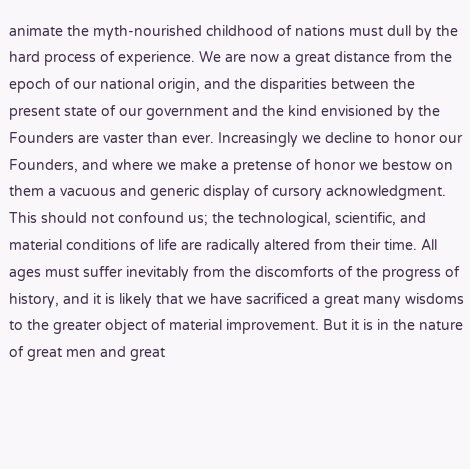animate the myth-nourished childhood of nations must dull by the hard process of experience. We are now a great distance from the epoch of our national origin, and the disparities between the present state of our government and the kind envisioned by the Founders are vaster than ever. Increasingly we decline to honor our Founders, and where we make a pretense of honor we bestow on them a vacuous and generic display of cursory acknowledgment. This should not confound us; the technological, scientific, and material conditions of life are radically altered from their time. All ages must suffer inevitably from the discomforts of the progress of history, and it is likely that we have sacrificed a great many wisdoms to the greater object of material improvement. But it is in the nature of great men and great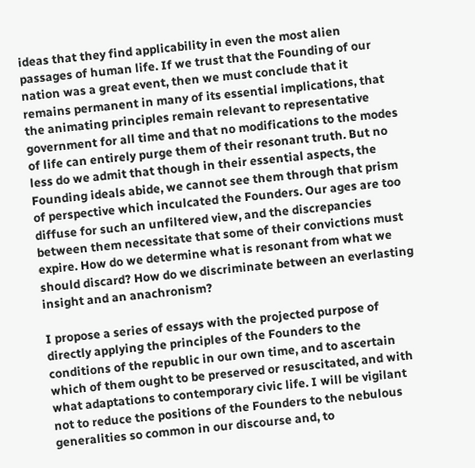ideas that they find applicability in even the most alien passages of human life. If we trust that the Founding of our nation was a great event, then we must conclude that it remains permanent in many of its essential implications, that the animating principles remain relevant to representative government for all time and that no modifications to the modes of life can entirely purge them of their resonant truth. But no less do we admit that though in their essential aspects, the Founding ideals abide, we cannot see them through that prism of perspective which inculcated the Founders. Our ages are too diffuse for such an unfiltered view, and the discrepancies between them necessitate that some of their convictions must expire. How do we determine what is resonant from what we should discard? How do we discriminate between an everlasting insight and an anachronism?

I propose a series of essays with the projected purpose of directly applying the principles of the Founders to the conditions of the republic in our own time, and to ascertain which of them ought to be preserved or resuscitated, and with what adaptations to contemporary civic life. I will be vigilant not to reduce the positions of the Founders to the nebulous generalities so common in our discourse and, to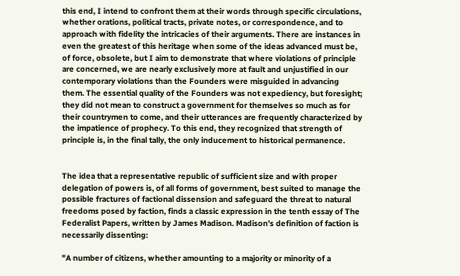this end, I intend to confront them at their words through specific circulations, whether orations, political tracts, private notes, or correspondence, and to approach with fidelity the intricacies of their arguments. There are instances in even the greatest of this heritage when some of the ideas advanced must be, of force, obsolete, but I aim to demonstrate that where violations of principle are concerned, we are nearly exclusively more at fault and unjustified in our contemporary violations than the Founders were misguided in advancing them. The essential quality of the Founders was not expediency, but foresight; they did not mean to construct a government for themselves so much as for their countrymen to come, and their utterances are frequently characterized by the impatience of prophecy. To this end, they recognized that strength of principle is, in the final tally, the only inducement to historical permanence.


The idea that a representative republic of sufficient size and with proper delegation of powers is, of all forms of government, best suited to manage the possible fractures of factional dissension and safeguard the threat to natural freedoms posed by faction, finds a classic expression in the tenth essay of The Federalist Papers, written by James Madison. Madison’s definition of faction is necessarily dissenting:

"A number of citizens, whether amounting to a majority or minority of a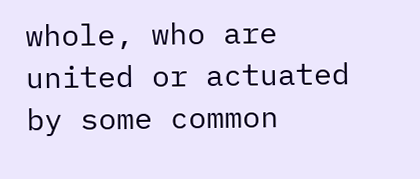whole, who are united or actuated by some common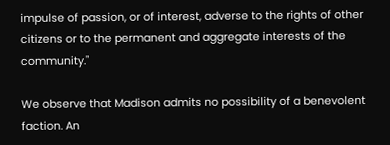impulse of passion, or of interest, adverse to the rights of other citizens or to the permanent and aggregate interests of the community."

We observe that Madison admits no possibility of a benevolent faction. An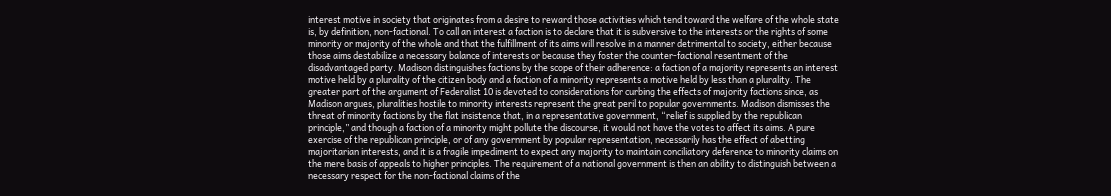interest motive in society that originates from a desire to reward those activities which tend toward the welfare of the whole state is, by definition, non-factional. To call an interest a faction is to declare that it is subversive to the interests or the rights of some minority or majority of the whole and that the fulfillment of its aims will resolve in a manner detrimental to society, either because those aims destabilize a necessary balance of interests or because they foster the counter-factional resentment of the disadvantaged party. Madison distinguishes factions by the scope of their adherence: a faction of a majority represents an interest motive held by a plurality of the citizen body and a faction of a minority represents a motive held by less than a plurality. The greater part of the argument of Federalist 10 is devoted to considerations for curbing the effects of majority factions since, as Madison argues, pluralities hostile to minority interests represent the great peril to popular governments. Madison dismisses the threat of minority factions by the flat insistence that, in a representative government, “relief is supplied by the republican principle,” and though a faction of a minority might pollute the discourse, it would not have the votes to affect its aims. A pure exercise of the republican principle, or of any government by popular representation, necessarily has the effect of abetting majoritarian interests, and it is a fragile impediment to expect any majority to maintain conciliatory deference to minority claims on the mere basis of appeals to higher principles. The requirement of a national government is then an ability to distinguish between a necessary respect for the non-factional claims of the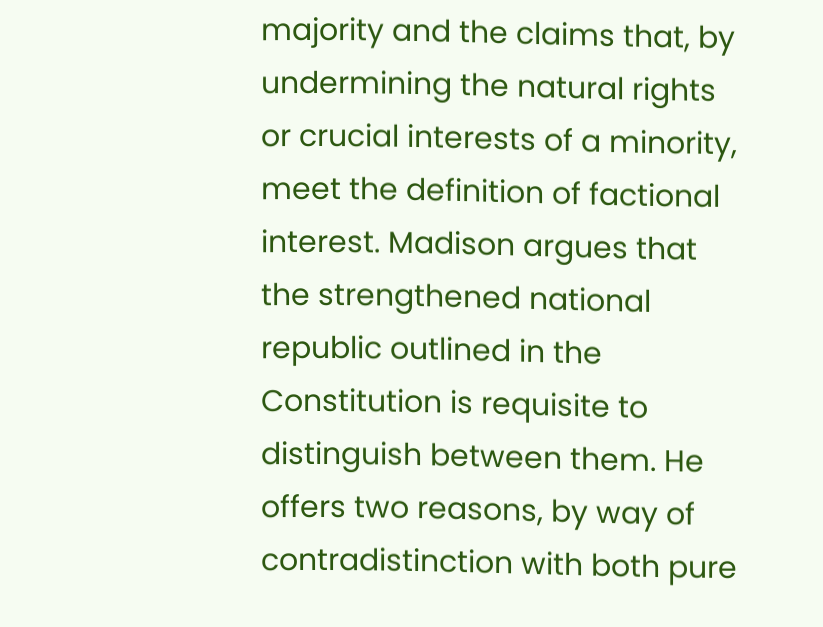majority and the claims that, by undermining the natural rights or crucial interests of a minority, meet the definition of factional interest. Madison argues that the strengthened national republic outlined in the Constitution is requisite to distinguish between them. He offers two reasons, by way of contradistinction with both pure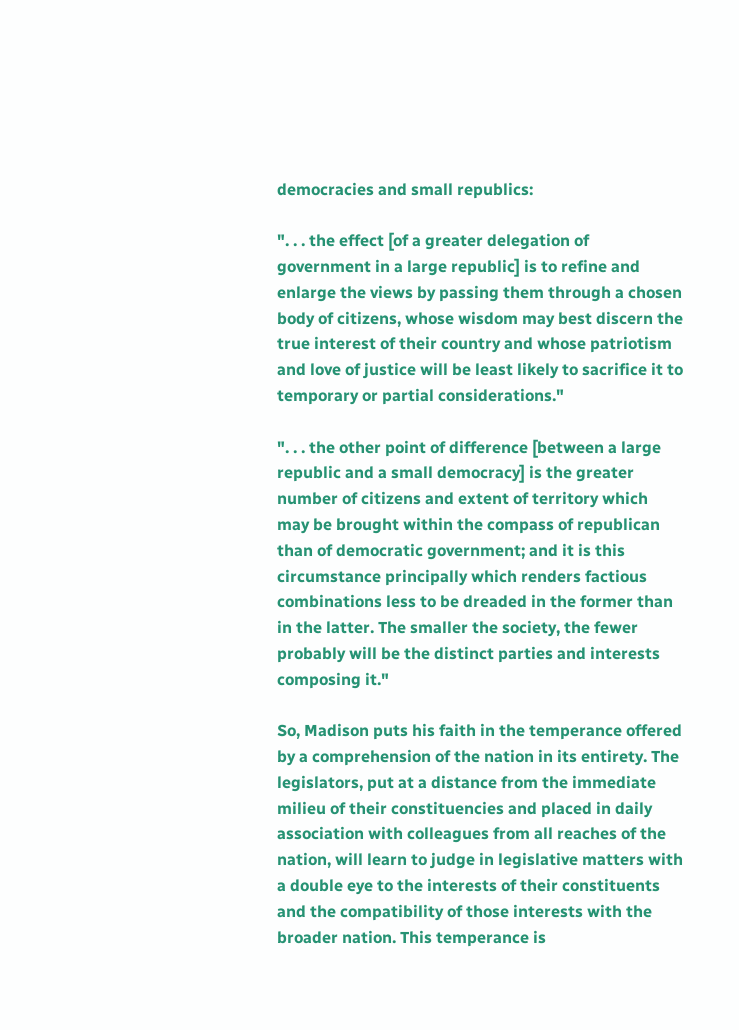democracies and small republics:

". . . the effect [of a greater delegation of government in a large republic] is to refine and enlarge the views by passing them through a chosen body of citizens, whose wisdom may best discern the true interest of their country and whose patriotism and love of justice will be least likely to sacrifice it to temporary or partial considerations."

". . . the other point of difference [between a large republic and a small democracy] is the greater number of citizens and extent of territory which may be brought within the compass of republican than of democratic government; and it is this circumstance principally which renders factious combinations less to be dreaded in the former than in the latter. The smaller the society, the fewer probably will be the distinct parties and interests composing it."

So, Madison puts his faith in the temperance offered by a comprehension of the nation in its entirety. The legislators, put at a distance from the immediate milieu of their constituencies and placed in daily association with colleagues from all reaches of the nation, will learn to judge in legislative matters with a double eye to the interests of their constituents and the compatibility of those interests with the broader nation. This temperance is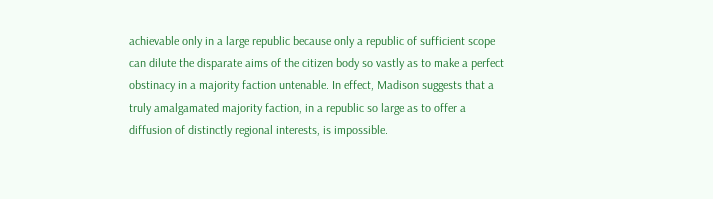achievable only in a large republic because only a republic of sufficient scope can dilute the disparate aims of the citizen body so vastly as to make a perfect obstinacy in a majority faction untenable. In effect, Madison suggests that a truly amalgamated majority faction, in a republic so large as to offer a diffusion of distinctly regional interests, is impossible.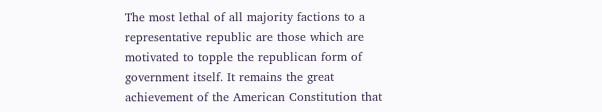The most lethal of all majority factions to a representative republic are those which are motivated to topple the republican form of government itself. It remains the great achievement of the American Constitution that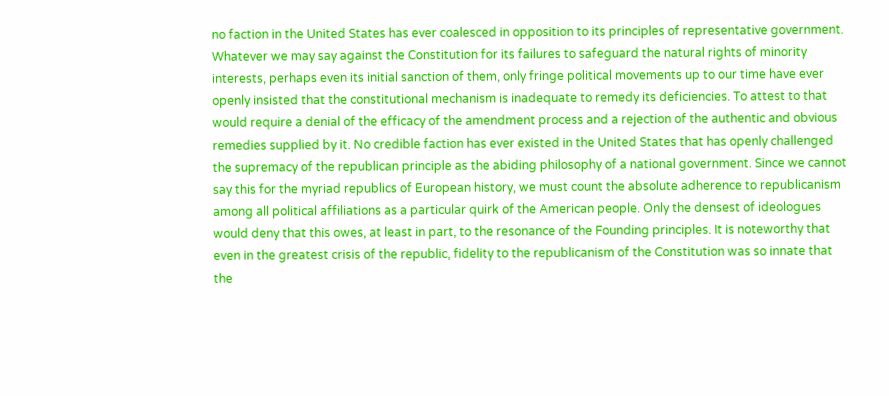no faction in the United States has ever coalesced in opposition to its principles of representative government. Whatever we may say against the Constitution for its failures to safeguard the natural rights of minority interests, perhaps even its initial sanction of them, only fringe political movements up to our time have ever openly insisted that the constitutional mechanism is inadequate to remedy its deficiencies. To attest to that would require a denial of the efficacy of the amendment process and a rejection of the authentic and obvious remedies supplied by it. No credible faction has ever existed in the United States that has openly challenged the supremacy of the republican principle as the abiding philosophy of a national government. Since we cannot say this for the myriad republics of European history, we must count the absolute adherence to republicanism among all political affiliations as a particular quirk of the American people. Only the densest of ideologues would deny that this owes, at least in part, to the resonance of the Founding principles. It is noteworthy that even in the greatest crisis of the republic, fidelity to the republicanism of the Constitution was so innate that the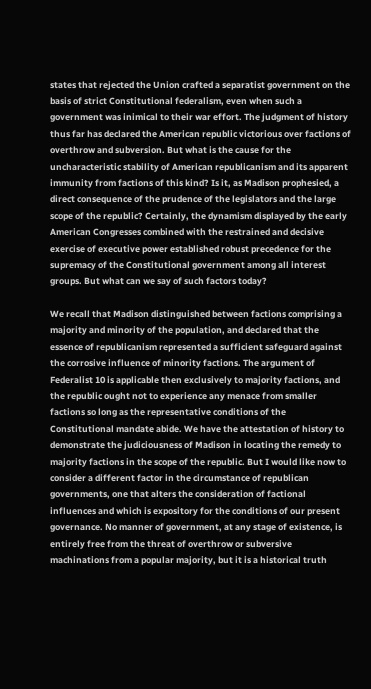states that rejected the Union crafted a separatist government on the basis of strict Constitutional federalism, even when such a government was inimical to their war effort. The judgment of history thus far has declared the American republic victorious over factions of overthrow and subversion. But what is the cause for the uncharacteristic stability of American republicanism and its apparent immunity from factions of this kind? Is it, as Madison prophesied, a direct consequence of the prudence of the legislators and the large scope of the republic? Certainly, the dynamism displayed by the early American Congresses combined with the restrained and decisive exercise of executive power established robust precedence for the supremacy of the Constitutional government among all interest groups. But what can we say of such factors today?

We recall that Madison distinguished between factions comprising a majority and minority of the population, and declared that the essence of republicanism represented a sufficient safeguard against the corrosive influence of minority factions. The argument of Federalist 10 is applicable then exclusively to majority factions, and the republic ought not to experience any menace from smaller factions so long as the representative conditions of the Constitutional mandate abide. We have the attestation of history to demonstrate the judiciousness of Madison in locating the remedy to majority factions in the scope of the republic. But I would like now to consider a different factor in the circumstance of republican governments, one that alters the consideration of factional influences and which is expository for the conditions of our present governance. No manner of government, at any stage of existence, is entirely free from the threat of overthrow or subversive machinations from a popular majority, but it is a historical truth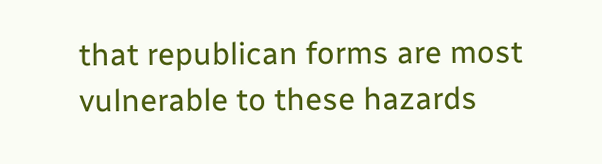that republican forms are most vulnerable to these hazards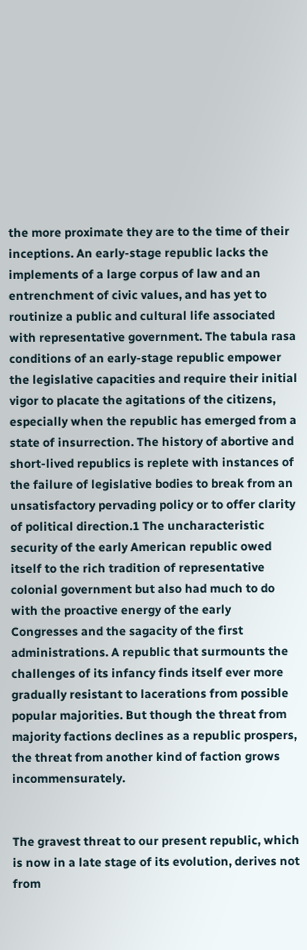the more proximate they are to the time of their inceptions. An early-stage republic lacks the implements of a large corpus of law and an entrenchment of civic values, and has yet to routinize a public and cultural life associated with representative government. The tabula rasa conditions of an early-stage republic empower the legislative capacities and require their initial vigor to placate the agitations of the citizens, especially when the republic has emerged from a state of insurrection. The history of abortive and short-lived republics is replete with instances of the failure of legislative bodies to break from an unsatisfactory pervading policy or to offer clarity of political direction.1 The uncharacteristic security of the early American republic owed itself to the rich tradition of representative colonial government but also had much to do with the proactive energy of the early Congresses and the sagacity of the first administrations. A republic that surmounts the challenges of its infancy finds itself ever more gradually resistant to lacerations from possible popular majorities. But though the threat from majority factions declines as a republic prospers, the threat from another kind of faction grows incommensurately.


The gravest threat to our present republic, which is now in a late stage of its evolution, derives not from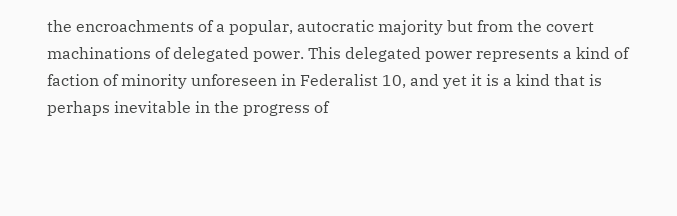the encroachments of a popular, autocratic majority but from the covert machinations of delegated power. This delegated power represents a kind of faction of minority unforeseen in Federalist 10, and yet it is a kind that is perhaps inevitable in the progress of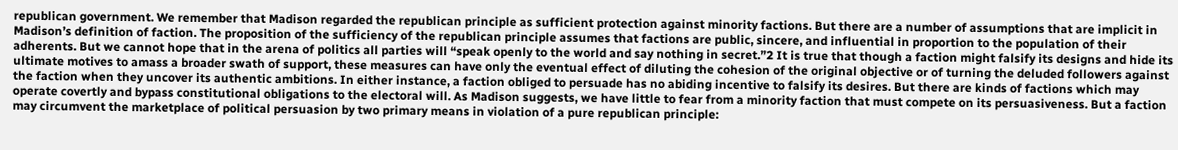republican government. We remember that Madison regarded the republican principle as sufficient protection against minority factions. But there are a number of assumptions that are implicit in Madison’s definition of faction. The proposition of the sufficiency of the republican principle assumes that factions are public, sincere, and influential in proportion to the population of their adherents. But we cannot hope that in the arena of politics all parties will “speak openly to the world and say nothing in secret.”2 It is true that though a faction might falsify its designs and hide its ultimate motives to amass a broader swath of support, these measures can have only the eventual effect of diluting the cohesion of the original objective or of turning the deluded followers against the faction when they uncover its authentic ambitions. In either instance, a faction obliged to persuade has no abiding incentive to falsify its desires. But there are kinds of factions which may operate covertly and bypass constitutional obligations to the electoral will. As Madison suggests, we have little to fear from a minority faction that must compete on its persuasiveness. But a faction may circumvent the marketplace of political persuasion by two primary means in violation of a pure republican principle: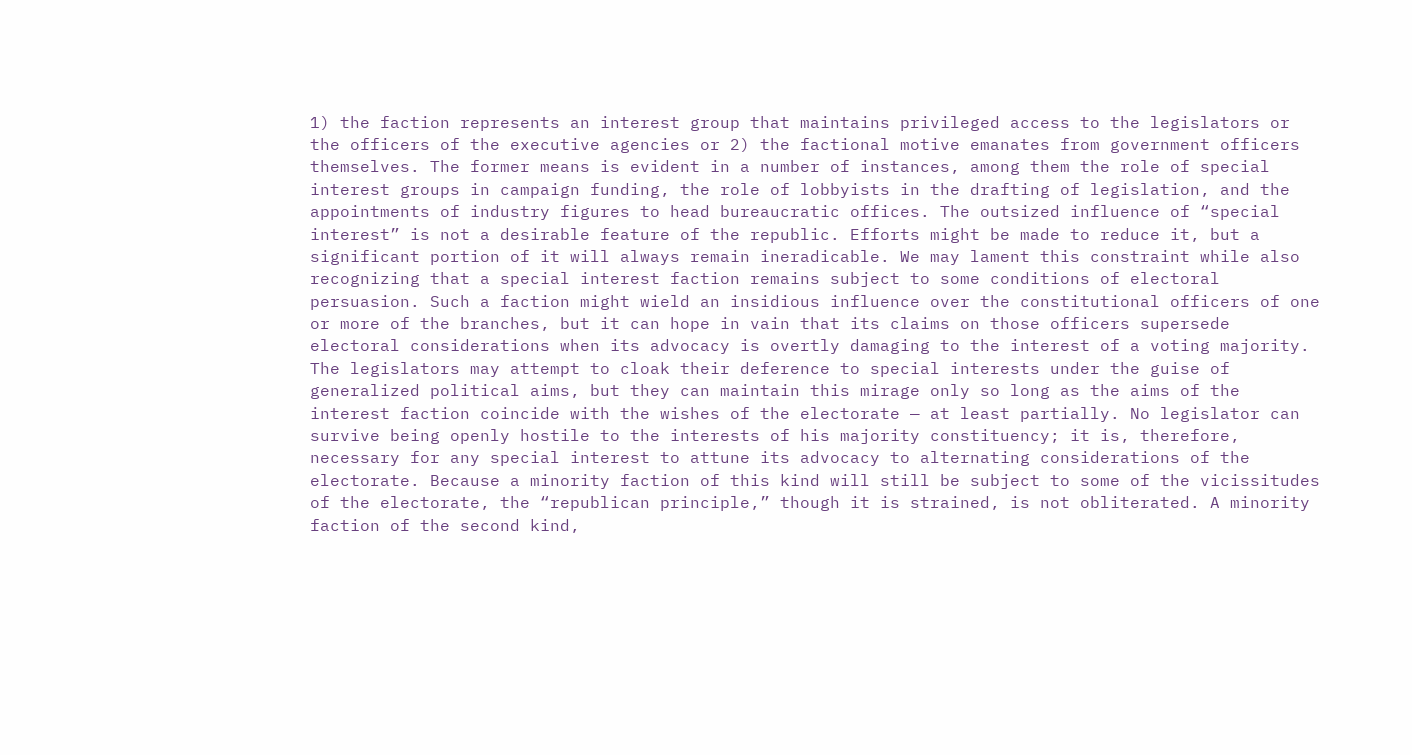1) the faction represents an interest group that maintains privileged access to the legislators or the officers of the executive agencies or 2) the factional motive emanates from government officers themselves. The former means is evident in a number of instances, among them the role of special interest groups in campaign funding, the role of lobbyists in the drafting of legislation, and the appointments of industry figures to head bureaucratic offices. The outsized influence of “special interest” is not a desirable feature of the republic. Efforts might be made to reduce it, but a significant portion of it will always remain ineradicable. We may lament this constraint while also recognizing that a special interest faction remains subject to some conditions of electoral persuasion. Such a faction might wield an insidious influence over the constitutional officers of one or more of the branches, but it can hope in vain that its claims on those officers supersede electoral considerations when its advocacy is overtly damaging to the interest of a voting majority. The legislators may attempt to cloak their deference to special interests under the guise of generalized political aims, but they can maintain this mirage only so long as the aims of the interest faction coincide with the wishes of the electorate — at least partially. No legislator can survive being openly hostile to the interests of his majority constituency; it is, therefore, necessary for any special interest to attune its advocacy to alternating considerations of the electorate. Because a minority faction of this kind will still be subject to some of the vicissitudes of the electorate, the “republican principle,” though it is strained, is not obliterated. A minority faction of the second kind,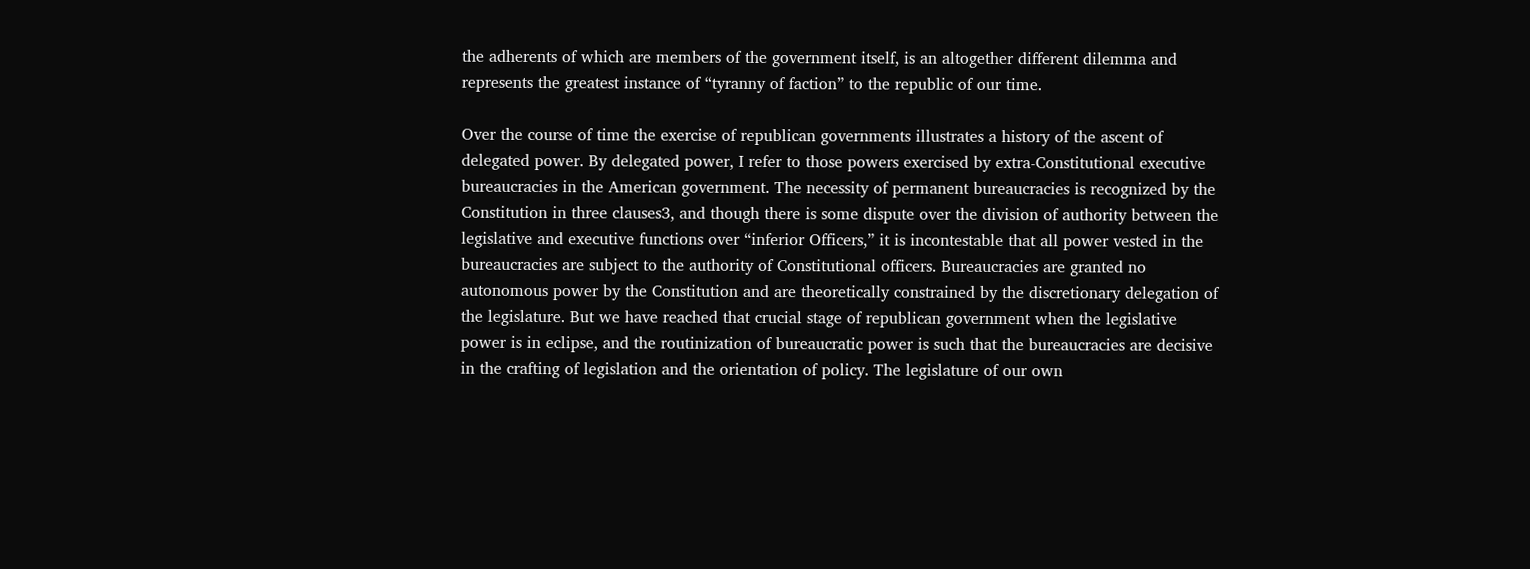the adherents of which are members of the government itself, is an altogether different dilemma and represents the greatest instance of “tyranny of faction” to the republic of our time.

Over the course of time the exercise of republican governments illustrates a history of the ascent of delegated power. By delegated power, I refer to those powers exercised by extra-Constitutional executive bureaucracies in the American government. The necessity of permanent bureaucracies is recognized by the Constitution in three clauses3, and though there is some dispute over the division of authority between the legislative and executive functions over “inferior Officers,” it is incontestable that all power vested in the bureaucracies are subject to the authority of Constitutional officers. Bureaucracies are granted no autonomous power by the Constitution and are theoretically constrained by the discretionary delegation of the legislature. But we have reached that crucial stage of republican government when the legislative power is in eclipse, and the routinization of bureaucratic power is such that the bureaucracies are decisive in the crafting of legislation and the orientation of policy. The legislature of our own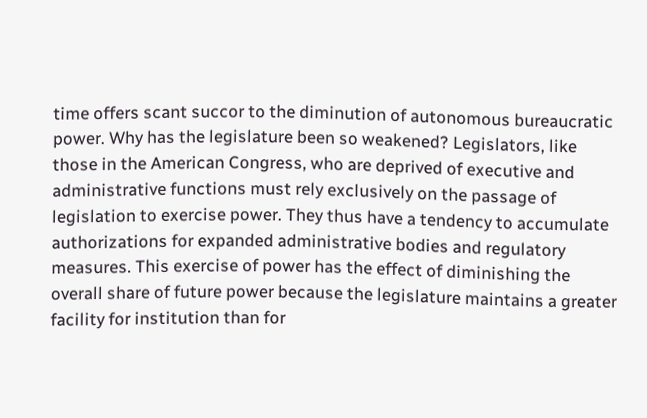time offers scant succor to the diminution of autonomous bureaucratic power. Why has the legislature been so weakened? Legislators, like those in the American Congress, who are deprived of executive and administrative functions must rely exclusively on the passage of legislation to exercise power. They thus have a tendency to accumulate authorizations for expanded administrative bodies and regulatory measures. This exercise of power has the effect of diminishing the overall share of future power because the legislature maintains a greater facility for institution than for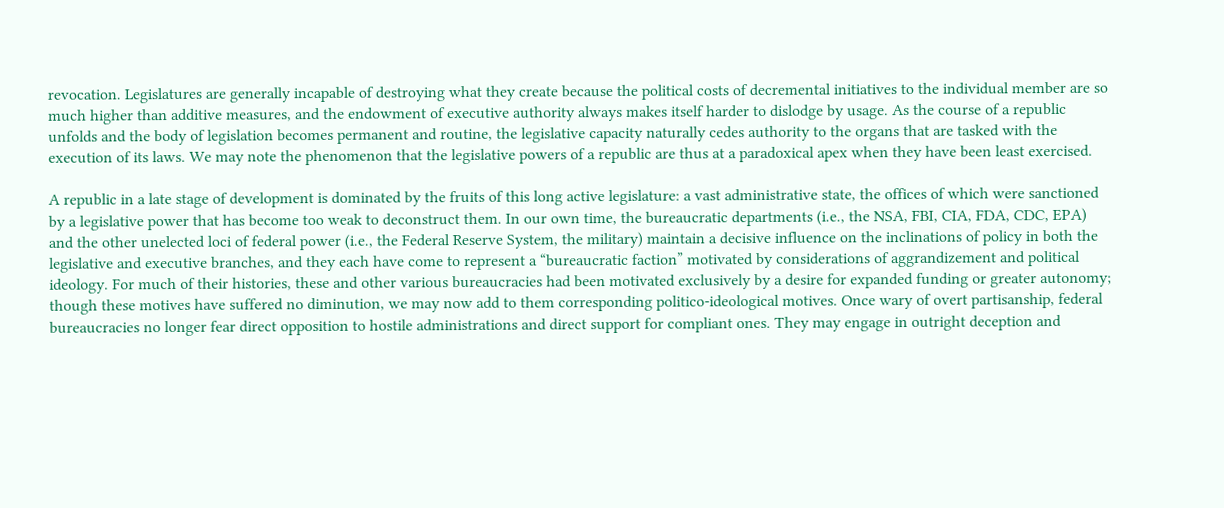revocation. Legislatures are generally incapable of destroying what they create because the political costs of decremental initiatives to the individual member are so much higher than additive measures, and the endowment of executive authority always makes itself harder to dislodge by usage. As the course of a republic unfolds and the body of legislation becomes permanent and routine, the legislative capacity naturally cedes authority to the organs that are tasked with the execution of its laws. We may note the phenomenon that the legislative powers of a republic are thus at a paradoxical apex when they have been least exercised.

A republic in a late stage of development is dominated by the fruits of this long active legislature: a vast administrative state, the offices of which were sanctioned by a legislative power that has become too weak to deconstruct them. In our own time, the bureaucratic departments (i.e., the NSA, FBI, CIA, FDA, CDC, EPA) and the other unelected loci of federal power (i.e., the Federal Reserve System, the military) maintain a decisive influence on the inclinations of policy in both the legislative and executive branches, and they each have come to represent a “bureaucratic faction” motivated by considerations of aggrandizement and political ideology. For much of their histories, these and other various bureaucracies had been motivated exclusively by a desire for expanded funding or greater autonomy; though these motives have suffered no diminution, we may now add to them corresponding politico-ideological motives. Once wary of overt partisanship, federal bureaucracies no longer fear direct opposition to hostile administrations and direct support for compliant ones. They may engage in outright deception and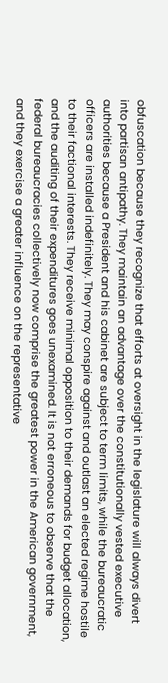obfuscation because they recognize that efforts at oversight in the legislature will always divert into partisan antipathy. They maintain an advantage over the constitutionally vested executive authorities because a President and his cabinet are subject to term limits, while the bureaucratic officers are installed indefinitely. They may conspire against and outlast an elected regime hostile to their factional interests. They receive minimal opposition to their demands for budget allocation, and the auditing of their expenditures goes unexamined. It is not erroneous to observe that the federal bureaucracies collectively now comprise the greatest power in the American government, and they exercise a greater influence on the representative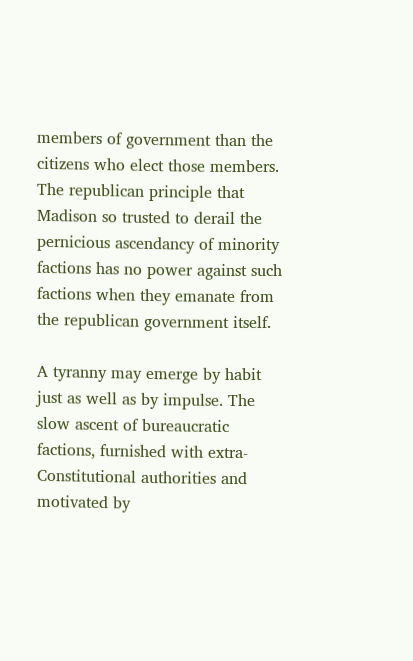members of government than the citizens who elect those members. The republican principle that Madison so trusted to derail the pernicious ascendancy of minority factions has no power against such factions when they emanate from the republican government itself.

A tyranny may emerge by habit just as well as by impulse. The slow ascent of bureaucratic factions, furnished with extra-Constitutional authorities and motivated by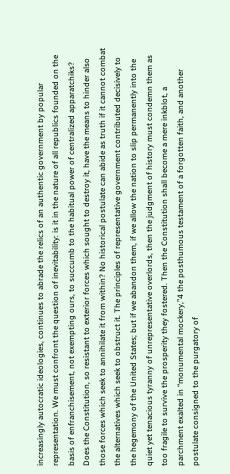increasingly autocratic ideologies, continues to abrade the relics of an authentic government by popular representation. We must confront the question of inevitability: is it in the nature of all republics founded on the basis of enfranchisement, not exempting ours, to succumb to the habitual power of centralized apparatchiks? Does the Constitution, so resistant to exterior forces which sought to destroy it, have the means to hinder also those forces which seek to annihilate it from within? No historical postulate can abide as truth if it cannot combat the alternatives which seek to obstruct it. The principles of representative government contributed decisively to the hegemony of the United States; but if we abandon them, if we allow the nation to slip permanently into the quiet yet tenacious tyranny of unrepresentative overlords, then the judgment of history must condemn them as too fragile to survive the prosperity they fostered. Then the Constitution shall become a mere inkblot, a parchment exalted in “monumental mockery,”4 the posthumous testament of a forgotten faith, and another postulate consigned to the purgatory of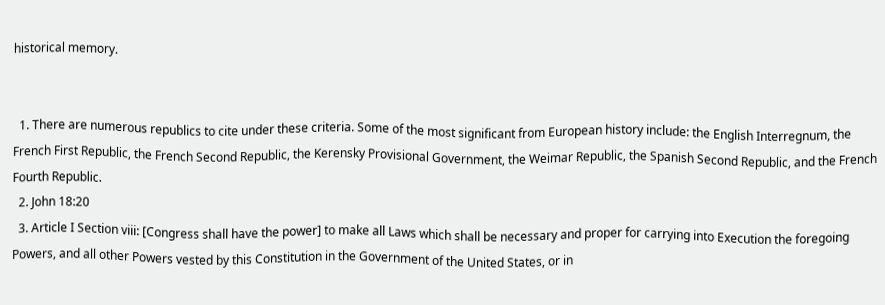historical memory.


  1. There are numerous republics to cite under these criteria. Some of the most significant from European history include: the English Interregnum, the French First Republic, the French Second Republic, the Kerensky Provisional Government, the Weimar Republic, the Spanish Second Republic, and the French Fourth Republic.
  2. John 18:20
  3. Article I Section viii: [Congress shall have the power] to make all Laws which shall be necessary and proper for carrying into Execution the foregoing Powers, and all other Powers vested by this Constitution in the Government of the United States, or in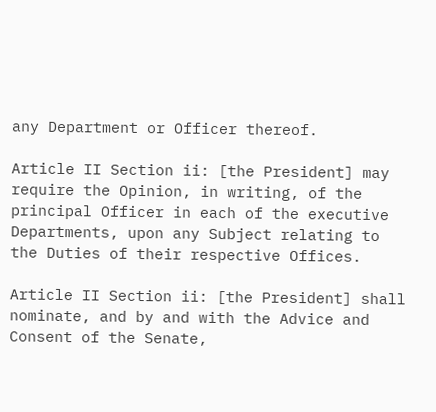any Department or Officer thereof.

Article II Section ii: [the President] may require the Opinion, in writing, of the principal Officer in each of the executive Departments, upon any Subject relating to the Duties of their respective Offices.

Article II Section ii: [the President] shall nominate, and by and with the Advice and Consent of the Senate,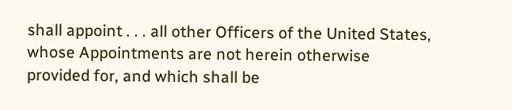shall appoint . . . all other Officers of the United States, whose Appointments are not herein otherwise provided for, and which shall be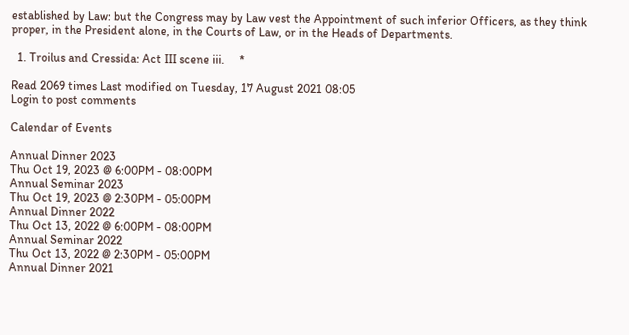established by Law: but the Congress may by Law vest the Appointment of such inferior Officers, as they think proper, in the President alone, in the Courts of Law, or in the Heads of Departments.

  1. Troilus and Cressida: Act III scene iii.     *

Read 2069 times Last modified on Tuesday, 17 August 2021 08:05
Login to post comments

Calendar of Events

Annual Dinner 2023
Thu Oct 19, 2023 @ 6:00PM - 08:00PM
Annual Seminar 2023
Thu Oct 19, 2023 @ 2:30PM - 05:00PM
Annual Dinner 2022
Thu Oct 13, 2022 @ 6:00PM - 08:00PM
Annual Seminar 2022
Thu Oct 13, 2022 @ 2:30PM - 05:00PM
Annual Dinner 2021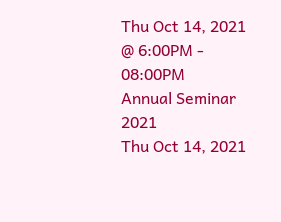Thu Oct 14, 2021 @ 6:00PM - 08:00PM
Annual Seminar 2021
Thu Oct 14, 2021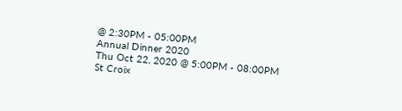@ 2:30PM - 05:00PM
Annual Dinner 2020
Thu Oct 22, 2020 @ 5:00PM - 08:00PM
St Croix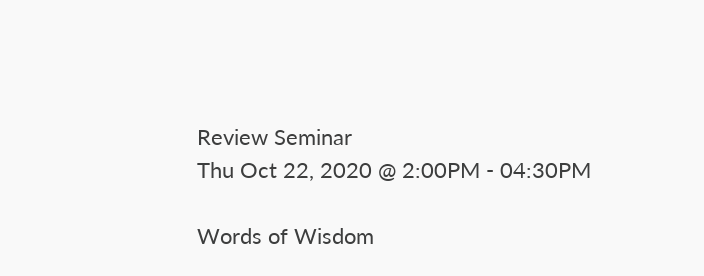Review Seminar
Thu Oct 22, 2020 @ 2:00PM - 04:30PM

Words of Wisdom